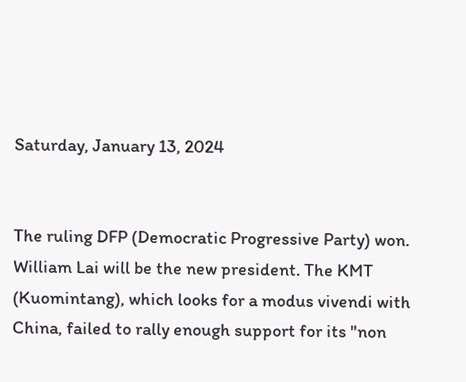Saturday, January 13, 2024


The ruling DFP (Democratic Progressive Party) won. William Lai will be the new president. The KMT (Kuomintang), which looks for a modus vivendi with China, failed to rally enough support for its "non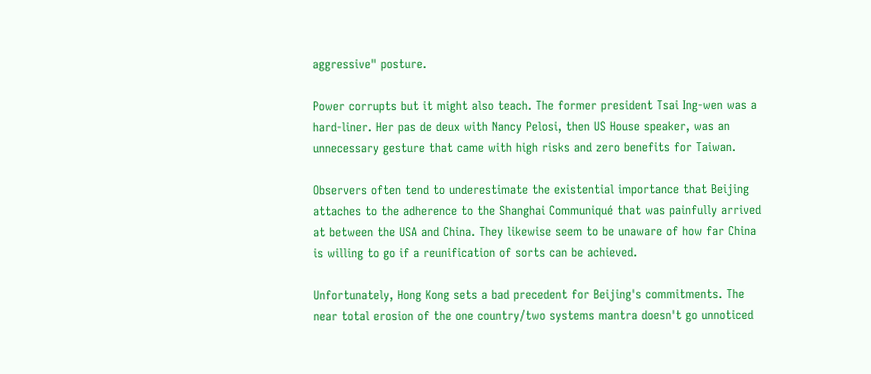aggressive" posture.

Power corrupts but it might also teach. The former president Tsai Ing-wen was a hard-liner. Her pas de deux with Nancy Pelosi, then US House speaker, was an unnecessary gesture that came with high risks and zero benefits for Taiwan.

Observers often tend to underestimate the existential importance that Beijing attaches to the adherence to the Shanghai Communiqué that was painfully arrived at between the USA and China. They likewise seem to be unaware of how far China is willing to go if a reunification of sorts can be achieved.

Unfortunately, Hong Kong sets a bad precedent for Beijing's commitments. The near total erosion of the one country/two systems mantra doesn't go unnoticed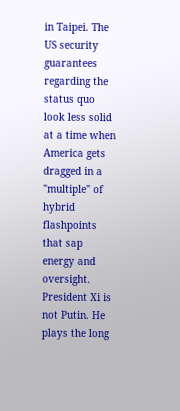in Taipei. The US security guarantees regarding the status quo look less solid at a time when America gets dragged in a "multiple" of hybrid flashpoints that sap energy and oversight. President Xi is not Putin. He plays the long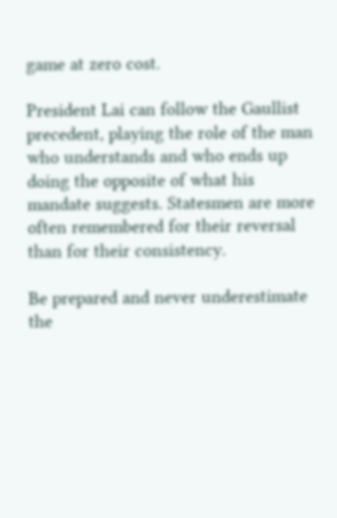game at zero cost.

President Lai can follow the Gaullist precedent, playing the role of the man who understands and who ends up doing the opposite of what his mandate suggests. Statesmen are more often remembered for their reversal than for their consistency.

Be prepared and never underestimate the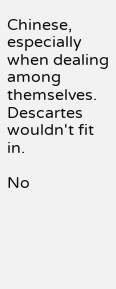Chinese, especially when dealing among themselves. Descartes wouldn't fit in.

No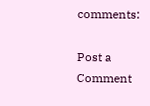comments:

Post a Comment